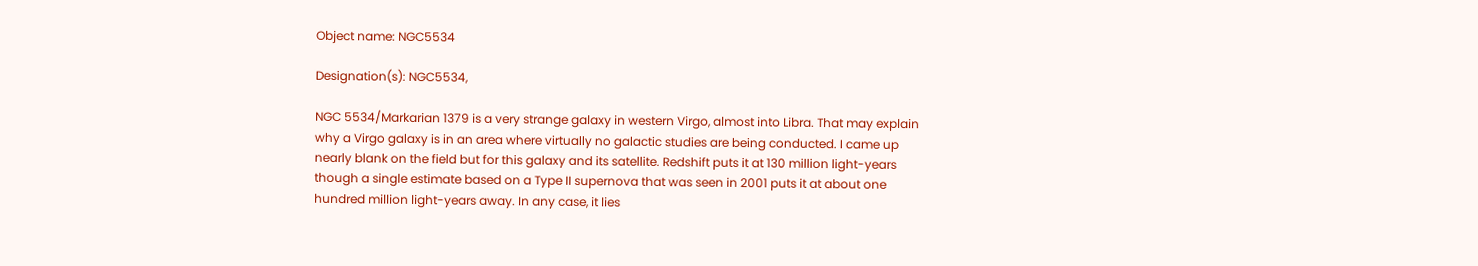Object name: NGC5534

Designation(s): NGC5534,

NGC 5534/Markarian 1379 is a very strange galaxy in western Virgo, almost into Libra. That may explain why a Virgo galaxy is in an area where virtually no galactic studies are being conducted. I came up nearly blank on the field but for this galaxy and its satellite. Redshift puts it at 130 million light-years though a single estimate based on a Type II supernova that was seen in 2001 puts it at about one hundred million light-years away. In any case, it lies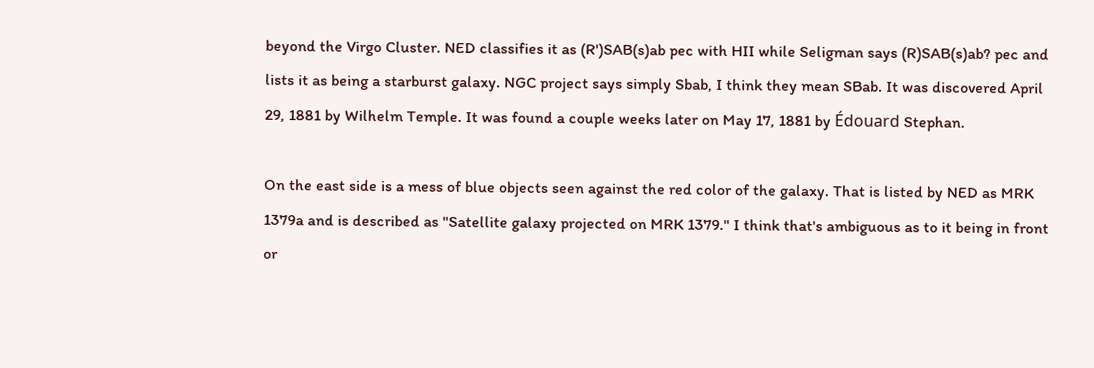beyond the Virgo Cluster. NED classifies it as (R')SAB(s)ab pec with HII while Seligman says (R)SAB(s)ab? pec and lists it as being a starburst galaxy. NGC project says simply Sbab, I think they mean SBab. It was discovered April 29, 1881 by Wilhelm Temple. It was found a couple weeks later on May 17, 1881 by Édouard Stephan.

On the east side is a mess of blue objects seen against the red color of the galaxy. That is listed by NED as MRK 1379a and is described as "Satellite galaxy projected on MRK 1379." I think that's ambiguous as to it being in front or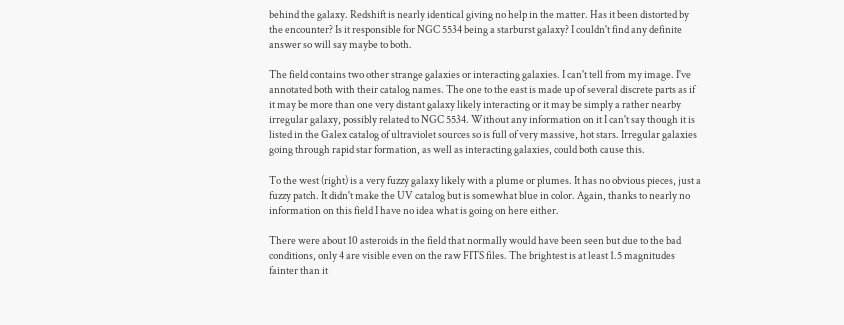behind the galaxy. Redshift is nearly identical giving no help in the matter. Has it been distorted by the encounter? Is it responsible for NGC 5534 being a starburst galaxy? I couldn't find any definite answer so will say maybe to both.

The field contains two other strange galaxies or interacting galaxies. I can't tell from my image. I've annotated both with their catalog names. The one to the east is made up of several discrete parts as if it may be more than one very distant galaxy likely interacting or it may be simply a rather nearby irregular galaxy, possibly related to NGC 5534. Without any information on it I can't say though it is listed in the Galex catalog of ultraviolet sources so is full of very massive, hot stars. Irregular galaxies going through rapid star formation, as well as interacting galaxies, could both cause this.

To the west (right) is a very fuzzy galaxy likely with a plume or plumes. It has no obvious pieces, just a fuzzy patch. It didn't make the UV catalog but is somewhat blue in color. Again, thanks to nearly no information on this field I have no idea what is going on here either.

There were about 10 asteroids in the field that normally would have been seen but due to the bad conditions, only 4 are visible even on the raw FITS files. The brightest is at least 1.5 magnitudes fainter than it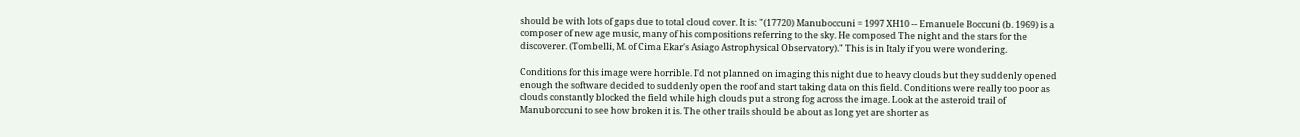should be with lots of gaps due to total cloud cover. It is: "(17720) Manuboccuni = 1997 XH10 -- Emanuele Boccuni (b. 1969) is a composer of new age music, many of his compositions referring to the sky. He composed The night and the stars for the discoverer. (Tombelli, M. of Cima Ekar's Asiago Astrophysical Observatory)." This is in Italy if you were wondering.

Conditions for this image were horrible. I'd not planned on imaging this night due to heavy clouds but they suddenly opened enough the software decided to suddenly open the roof and start taking data on this field. Conditions were really too poor as clouds constantly blocked the field while high clouds put a strong fog across the image. Look at the asteroid trail of Manuborccuni to see how broken it is. The other trails should be about as long yet are shorter as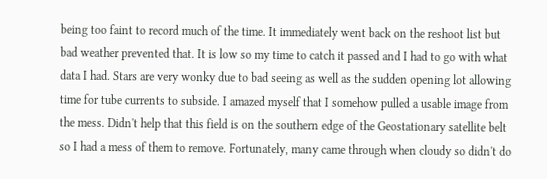being too faint to record much of the time. It immediately went back on the reshoot list but bad weather prevented that. It is low so my time to catch it passed and I had to go with what data I had. Stars are very wonky due to bad seeing as well as the sudden opening lot allowing time for tube currents to subside. I amazed myself that I somehow pulled a usable image from the mess. Didn't help that this field is on the southern edge of the Geostationary satellite belt so I had a mess of them to remove. Fortunately, many came through when cloudy so didn't do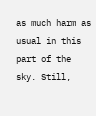as much harm as usual in this part of the sky. Still,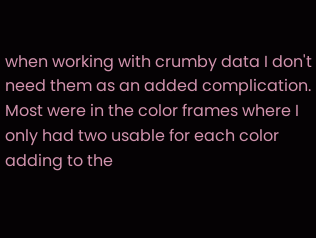when working with crumby data I don't need them as an added complication. Most were in the color frames where I only had two usable for each color adding to the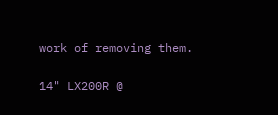work of removing them.

14" LX200R @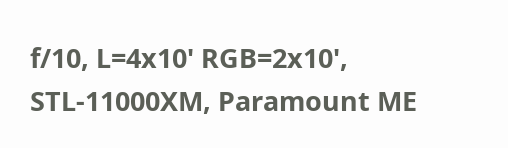f/10, L=4x10' RGB=2x10', STL-11000XM, Paramount ME